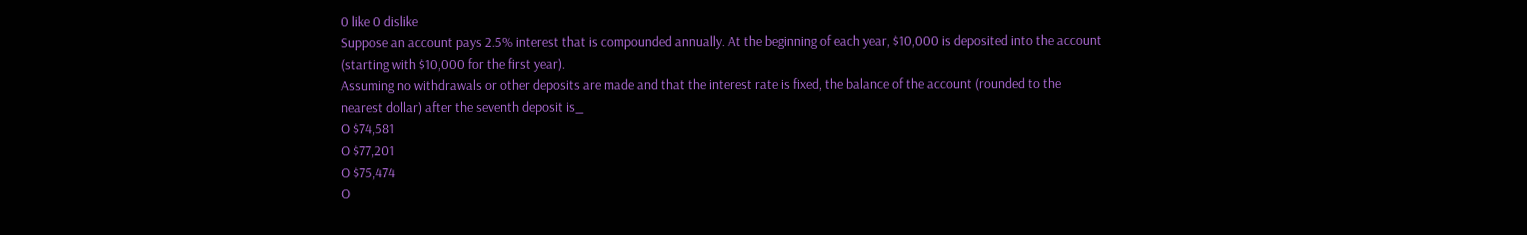0 like 0 dislike
Suppose an account pays 2.5% interest that is compounded annually. At the beginning of each year, $10,000 is deposited into the account
(starting with $10,000 for the first year).
Assuming no withdrawals or other deposits are made and that the interest rate is fixed, the balance of the account (rounded to the
nearest dollar) after the seventh deposit is_
O $74,581
O $77,201
O $75,474
O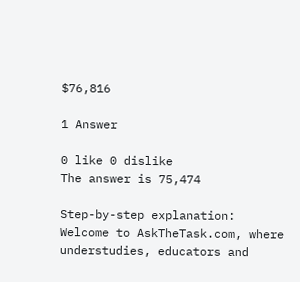$76,816

1 Answer

0 like 0 dislike
The answer is 75,474

Step-by-step explanation:
Welcome to AskTheTask.com, where understudies, educators and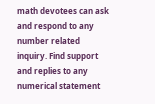math devotees can ask and respond to any number related inquiry. Find support and replies to any numerical statement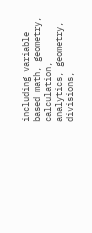including variable based math, geometry, calculation, analytics, geometry, divisions,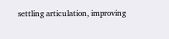settling articulation, improving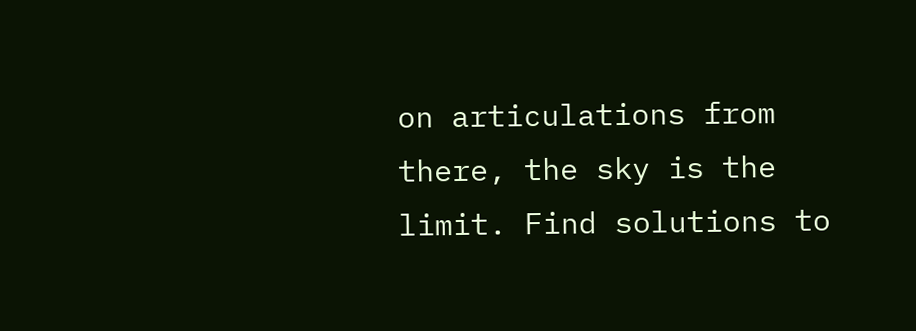on articulations from there, the sky is the limit. Find solutions to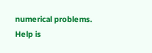numerical problems. Help is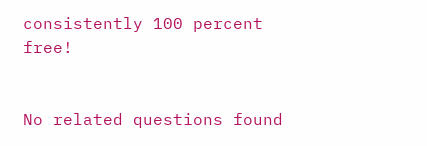consistently 100 percent free!


No related questions found